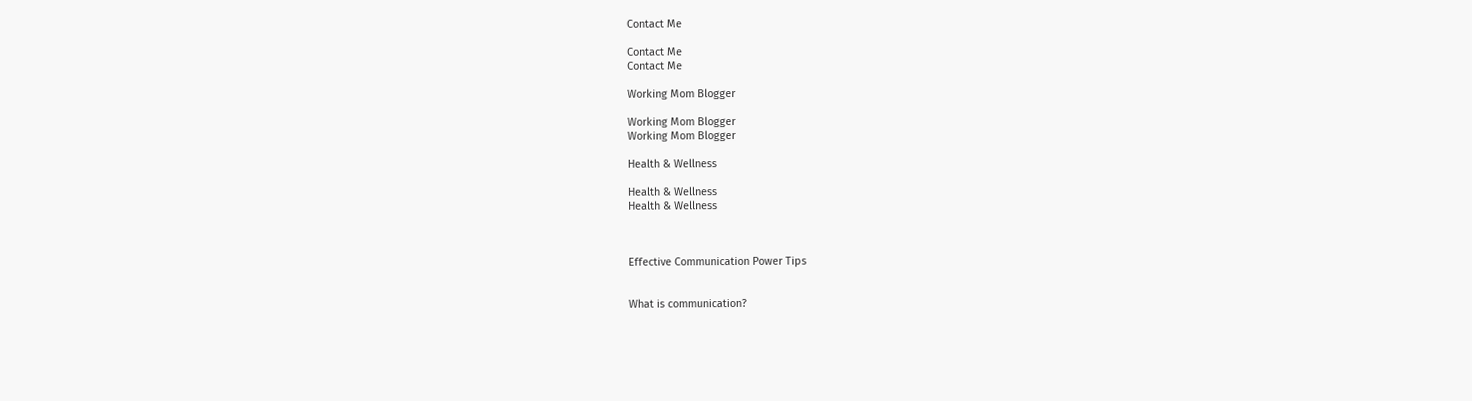Contact Me

Contact Me
Contact Me

Working Mom Blogger

Working Mom Blogger
Working Mom Blogger

Health & Wellness

Health & Wellness
Health & Wellness



Effective Communication Power Tips


What is communication?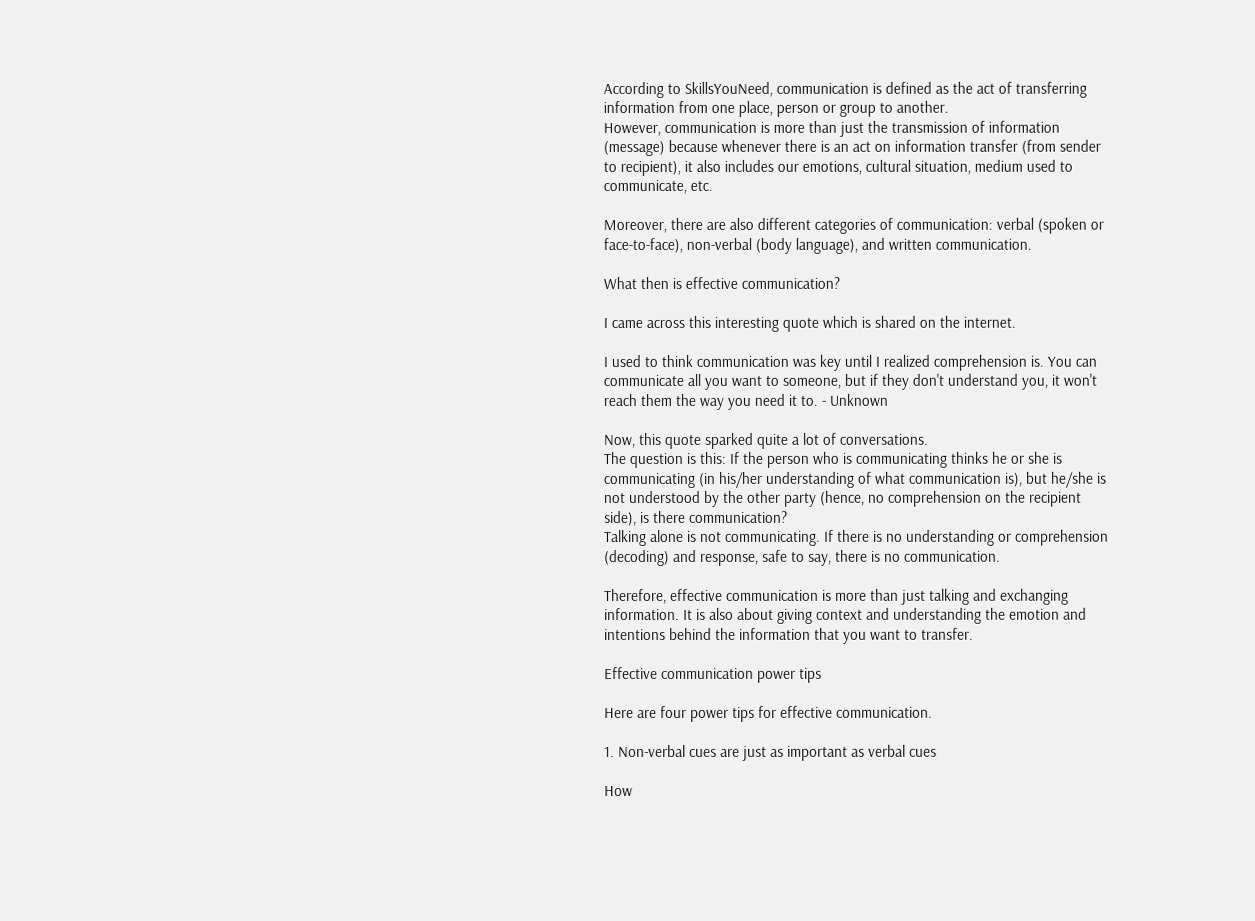According to SkillsYouNeed, communication is defined as the act of transferring information from one place, person or group to another.
However, communication is more than just the transmission of information (message) because whenever there is an act on information transfer (from sender to recipient), it also includes our emotions, cultural situation, medium used to communicate, etc.

Moreover, there are also different categories of communication: verbal (spoken or face-to-face), non-verbal (body language), and written communication.

What then is effective communication?

I came across this interesting quote which is shared on the internet.

I used to think communication was key until I realized comprehension is. You can communicate all you want to someone, but if they don't understand you, it won't reach them the way you need it to. - Unknown

Now, this quote sparked quite a lot of conversations.
The question is this: If the person who is communicating thinks he or she is communicating (in his/her understanding of what communication is), but he/she is not understood by the other party (hence, no comprehension on the recipient side), is there communication?
Talking alone is not communicating. If there is no understanding or comprehension (decoding) and response, safe to say, there is no communication.

Therefore, effective communication is more than just talking and exchanging information. It is also about giving context and understanding the emotion and intentions behind the information that you want to transfer.

Effective communication power tips

Here are four power tips for effective communication.

1. Non-verbal cues are just as important as verbal cues

How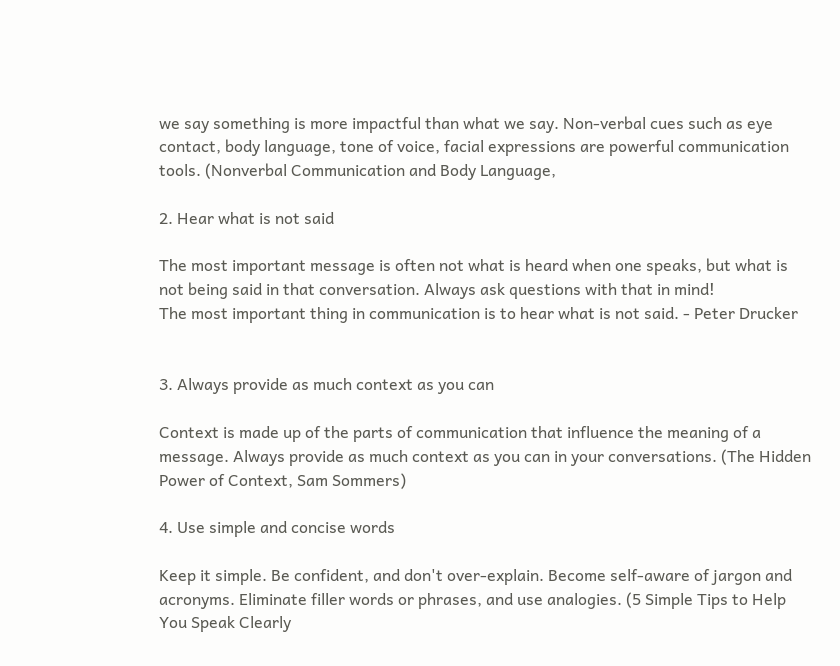we say something is more impactful than what we say. Non-verbal cues such as eye contact, body language, tone of voice, facial expressions are powerful communication tools. (Nonverbal Communication and Body Language,

2. Hear what is not said

The most important message is often not what is heard when one speaks, but what is not being said in that conversation. Always ask questions with that in mind!
The most important thing in communication is to hear what is not said. - Peter Drucker


3. Always provide as much context as you can

Context is made up of the parts of communication that influence the meaning of a message. Always provide as much context as you can in your conversations. (The Hidden Power of Context, Sam Sommers)

4. Use simple and concise words

Keep it simple. Be confident, and don't over-explain. Become self-aware of jargon and acronyms. Eliminate filler words or phrases, and use analogies. (5 Simple Tips to Help You Speak Clearly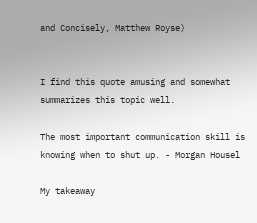and Concisely, Matthew Royse)


I find this quote amusing and somewhat summarizes this topic well.

The most important communication skill is knowing when to shut up. - Morgan Housel

My takeaway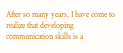After so many years, I have come to realize that developing communication skills is a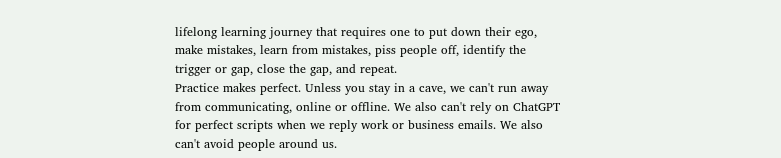lifelong learning journey that requires one to put down their ego, make mistakes, learn from mistakes, piss people off, identify the trigger or gap, close the gap, and repeat.
Practice makes perfect. Unless you stay in a cave, we can't run away from communicating, online or offline. We also can't rely on ChatGPT for perfect scripts when we reply work or business emails. We also can't avoid people around us.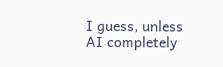I guess, unless AI completely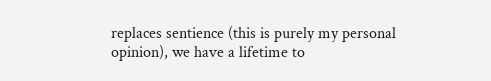replaces sentience (this is purely my personal opinion), we have a lifetime to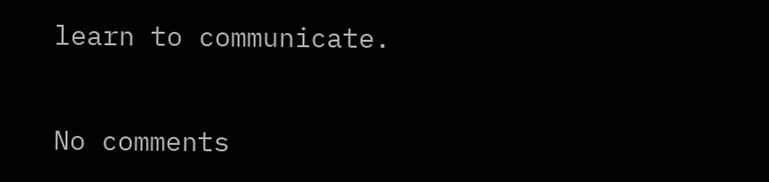learn to communicate.


No comments